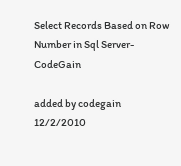Select Records Based on Row Number in Sql Server-CodeGain

added by codegain
12/2/2010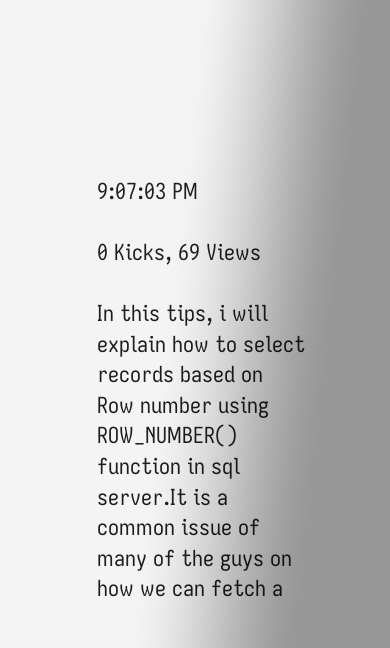9:07:03 PM

0 Kicks, 69 Views

In this tips, i will explain how to select records based on Row number using ROW_NUMBER() function in sql server.It is a common issue of many of the guys on how we can fetch a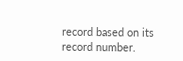record based on its record number.